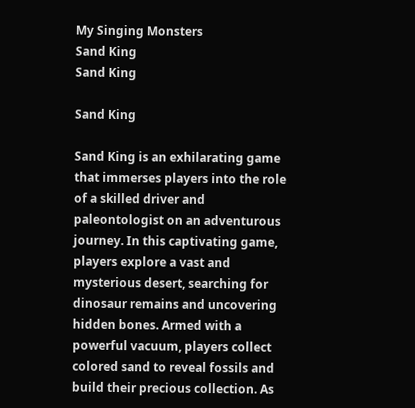My Singing Monsters
Sand King
Sand King

Sand King

Sand King is an exhilarating game that immerses players into the role of a skilled driver and paleontologist on an adventurous journey. In this captivating game, players explore a vast and mysterious desert, searching for dinosaur remains and uncovering hidden bones. Armed with a powerful vacuum, players collect colored sand to reveal fossils and build their precious collection. As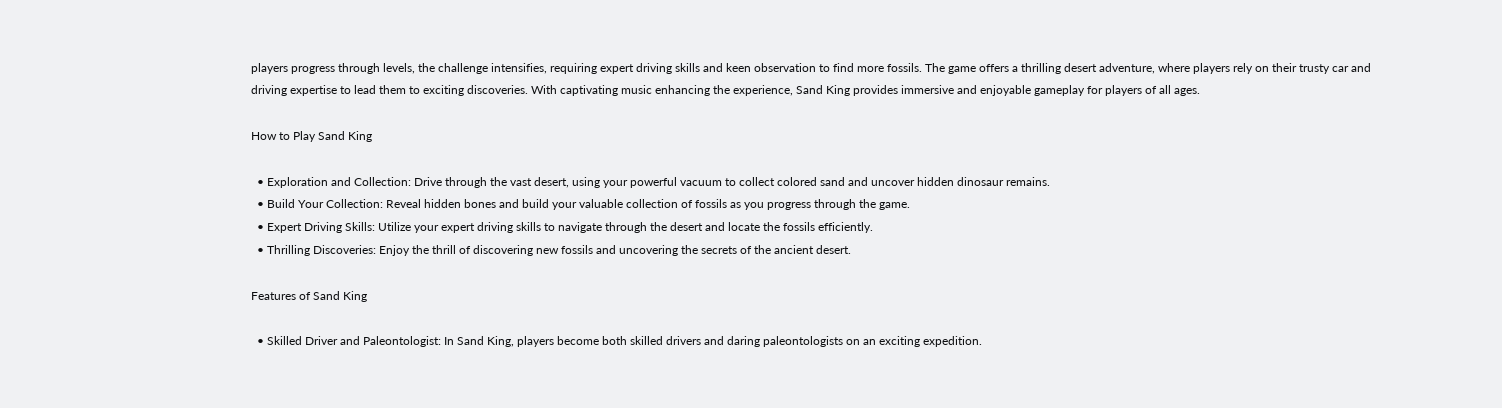players progress through levels, the challenge intensifies, requiring expert driving skills and keen observation to find more fossils. The game offers a thrilling desert adventure, where players rely on their trusty car and driving expertise to lead them to exciting discoveries. With captivating music enhancing the experience, Sand King provides immersive and enjoyable gameplay for players of all ages.

How to Play Sand King

  • Exploration and Collection: Drive through the vast desert, using your powerful vacuum to collect colored sand and uncover hidden dinosaur remains.
  • Build Your Collection: Reveal hidden bones and build your valuable collection of fossils as you progress through the game.
  • Expert Driving Skills: Utilize your expert driving skills to navigate through the desert and locate the fossils efficiently.
  • Thrilling Discoveries: Enjoy the thrill of discovering new fossils and uncovering the secrets of the ancient desert.

Features of Sand King

  • Skilled Driver and Paleontologist: In Sand King, players become both skilled drivers and daring paleontologists on an exciting expedition.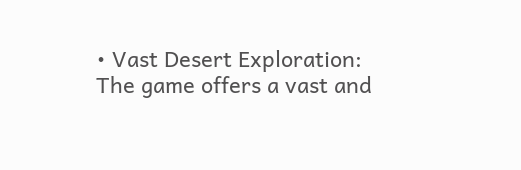• Vast Desert Exploration: The game offers a vast and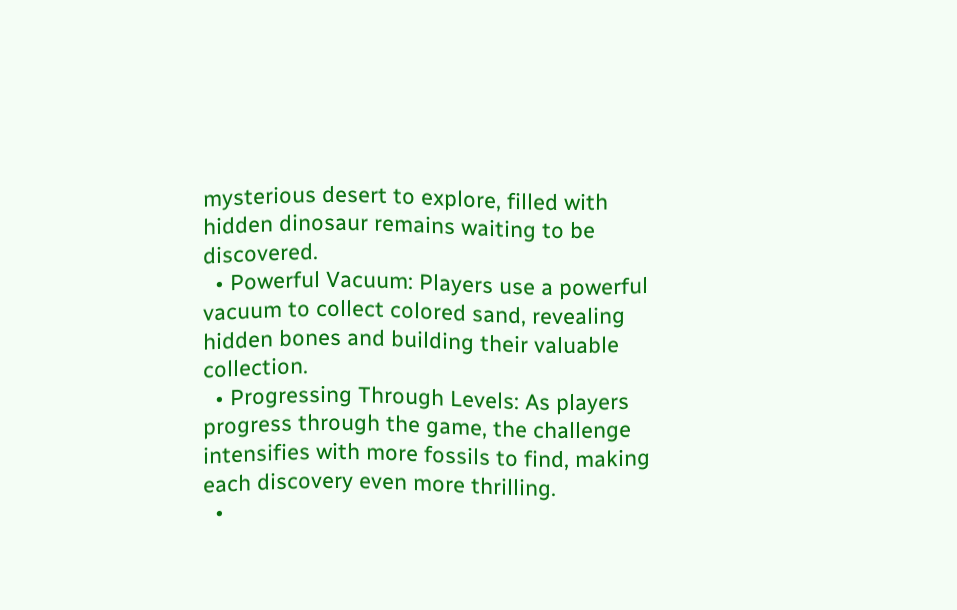mysterious desert to explore, filled with hidden dinosaur remains waiting to be discovered.
  • Powerful Vacuum: Players use a powerful vacuum to collect colored sand, revealing hidden bones and building their valuable collection.
  • Progressing Through Levels: As players progress through the game, the challenge intensifies with more fossils to find, making each discovery even more thrilling.
  •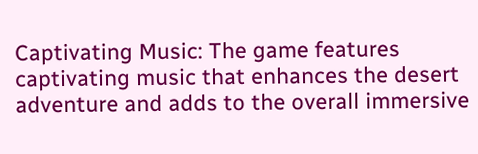Captivating Music: The game features captivating music that enhances the desert adventure and adds to the overall immersive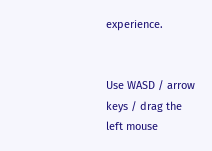experience.


Use WASD / arrow keys / drag the left mouse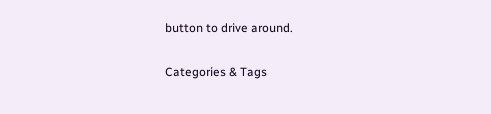button to drive around.

Categories & Tags